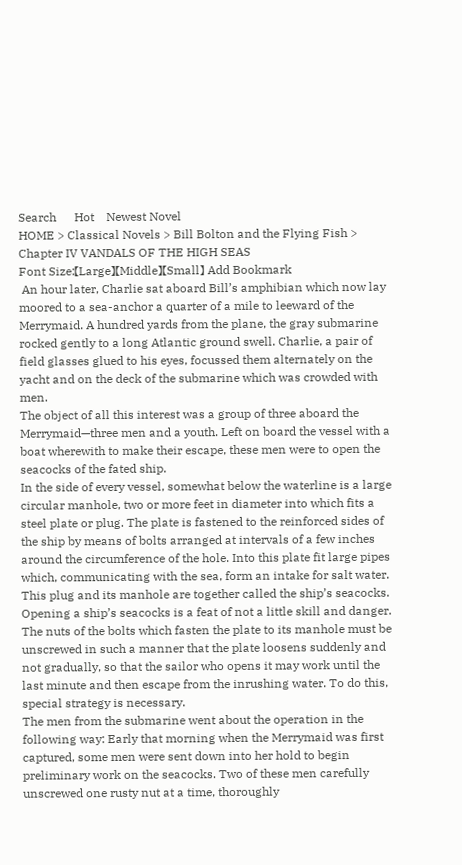Search      Hot    Newest Novel
HOME > Classical Novels > Bill Bolton and the Flying Fish > Chapter IV VANDALS OF THE HIGH SEAS
Font Size:【Large】【Middle】【Small】 Add Bookmark
 An hour later, Charlie sat aboard Bill’s amphibian which now lay moored to a sea-anchor a quarter of a mile to leeward of the Merrymaid. A hundred yards from the plane, the gray submarine rocked gently to a long Atlantic ground swell. Charlie, a pair of field glasses glued to his eyes, focussed them alternately on the yacht and on the deck of the submarine which was crowded with men.
The object of all this interest was a group of three aboard the Merrymaid—three men and a youth. Left on board the vessel with a boat wherewith to make their escape, these men were to open the seacocks of the fated ship.
In the side of every vessel, somewhat below the waterline is a large circular manhole, two or more feet in diameter into which fits a steel plate or plug. The plate is fastened to the reinforced sides of the ship by means of bolts arranged at intervals of a few inches around the circumference of the hole. Into this plate fit large pipes which, communicating with the sea, form an intake for salt water. This plug and its manhole are together called the ship’s seacocks.
Opening a ship’s seacocks is a feat of not a little skill and danger. The nuts of the bolts which fasten the plate to its manhole must be unscrewed in such a manner that the plate loosens suddenly and not gradually, so that the sailor who opens it may work until the last minute and then escape from the inrushing water. To do this, special strategy is necessary.
The men from the submarine went about the operation in the following way: Early that morning when the Merrymaid was first captured, some men were sent down into her hold to begin preliminary work on the seacocks. Two of these men carefully unscrewed one rusty nut at a time, thoroughly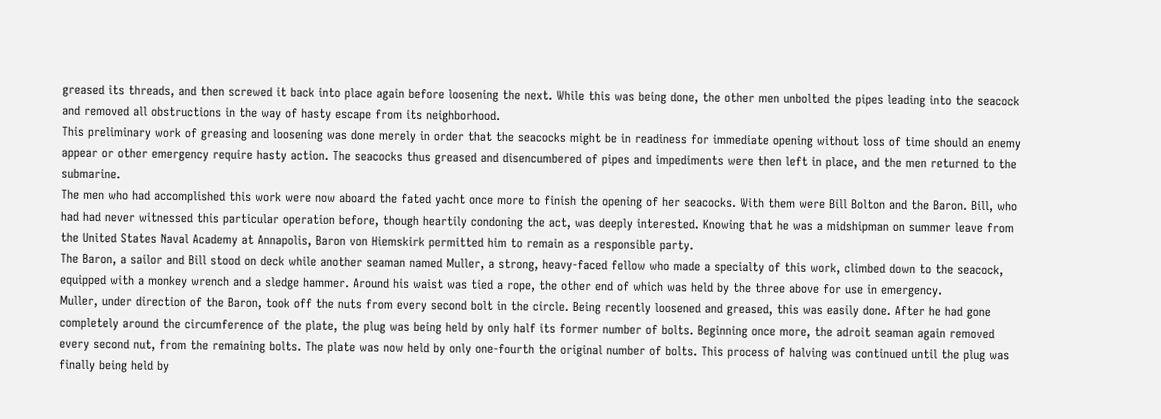greased its threads, and then screwed it back into place again before loosening the next. While this was being done, the other men unbolted the pipes leading into the seacock and removed all obstructions in the way of hasty escape from its neighborhood.
This preliminary work of greasing and loosening was done merely in order that the seacocks might be in readiness for immediate opening without loss of time should an enemy appear or other emergency require hasty action. The seacocks thus greased and disencumbered of pipes and impediments were then left in place, and the men returned to the submarine.
The men who had accomplished this work were now aboard the fated yacht once more to finish the opening of her seacocks. With them were Bill Bolton and the Baron. Bill, who had had never witnessed this particular operation before, though heartily condoning the act, was deeply interested. Knowing that he was a midshipman on summer leave from the United States Naval Academy at Annapolis, Baron von Hiemskirk permitted him to remain as a responsible party.
The Baron, a sailor and Bill stood on deck while another seaman named Muller, a strong, heavy-faced fellow who made a specialty of this work, climbed down to the seacock, equipped with a monkey wrench and a sledge hammer. Around his waist was tied a rope, the other end of which was held by the three above for use in emergency.
Muller, under direction of the Baron, took off the nuts from every second bolt in the circle. Being recently loosened and greased, this was easily done. After he had gone completely around the circumference of the plate, the plug was being held by only half its former number of bolts. Beginning once more, the adroit seaman again removed every second nut, from the remaining bolts. The plate was now held by only one-fourth the original number of bolts. This process of halving was continued until the plug was finally being held by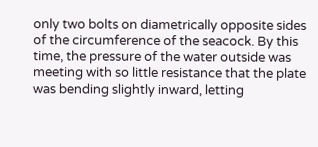only two bolts on diametrically opposite sides of the circumference of the seacock. By this time, the pressure of the water outside was meeting with so little resistance that the plate was bending slightly inward, letting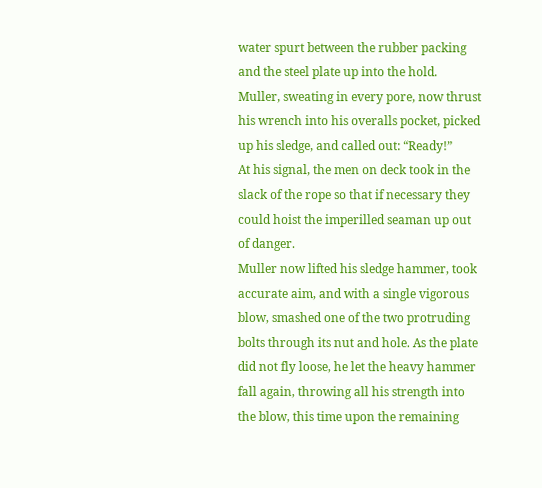water spurt between the rubber packing and the steel plate up into the hold.
Muller, sweating in every pore, now thrust his wrench into his overalls pocket, picked up his sledge, and called out: “Ready!”
At his signal, the men on deck took in the slack of the rope so that if necessary they could hoist the imperilled seaman up out of danger.
Muller now lifted his sledge hammer, took accurate aim, and with a single vigorous blow, smashed one of the two protruding bolts through its nut and hole. As the plate did not fly loose, he let the heavy hammer fall again, throwing all his strength into the blow, this time upon the remaining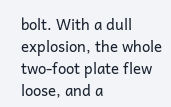bolt. With a dull explosion, the whole two-foot plate flew loose, and a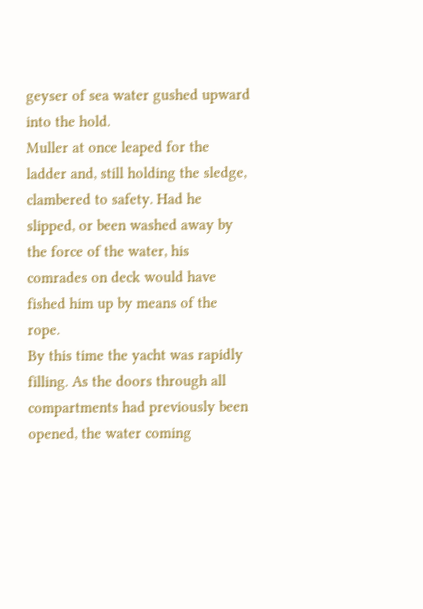geyser of sea water gushed upward into the hold.
Muller at once leaped for the ladder and, still holding the sledge, clambered to safety. Had he slipped, or been washed away by the force of the water, his comrades on deck would have fished him up by means of the rope.
By this time the yacht was rapidly filling. As the doors through all compartments had previously been opened, the water coming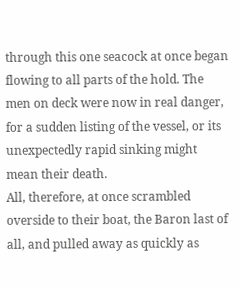through this one seacock at once began flowing to all parts of the hold. The men on deck were now in real danger, for a sudden listing of the vessel, or its unexpectedly rapid sinking might mean their death.
All, therefore, at once scrambled overside to their boat, the Baron last of all, and pulled away as quickly as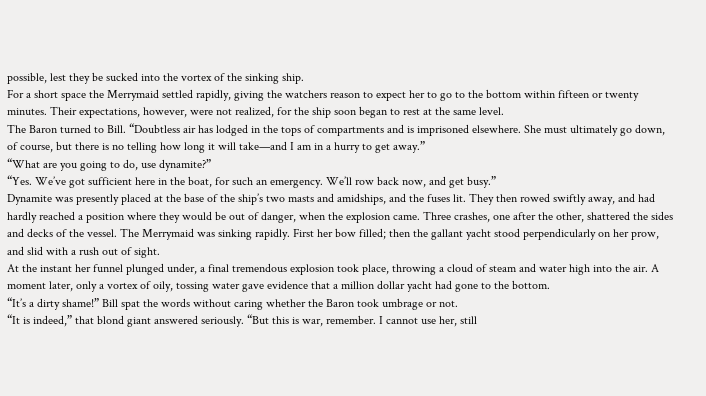possible, lest they be sucked into the vortex of the sinking ship.
For a short space the Merrymaid settled rapidly, giving the watchers reason to expect her to go to the bottom within fifteen or twenty minutes. Their expectations, however, were not realized, for the ship soon began to rest at the same level.
The Baron turned to Bill. “Doubtless air has lodged in the tops of compartments and is imprisoned elsewhere. She must ultimately go down, of course, but there is no telling how long it will take—and I am in a hurry to get away.”
“What are you going to do, use dynamite?”
“Yes. We’ve got sufficient here in the boat, for such an emergency. We’ll row back now, and get busy.”
Dynamite was presently placed at the base of the ship’s two masts and amidships, and the fuses lit. They then rowed swiftly away, and had hardly reached a position where they would be out of danger, when the explosion came. Three crashes, one after the other, shattered the sides and decks of the vessel. The Merrymaid was sinking rapidly. First her bow filled; then the gallant yacht stood perpendicularly on her prow, and slid with a rush out of sight.
At the instant her funnel plunged under, a final tremendous explosion took place, throwing a cloud of steam and water high into the air. A moment later, only a vortex of oily, tossing water gave evidence that a million dollar yacht had gone to the bottom.
“It’s a dirty shame!” Bill spat the words without caring whether the Baron took umbrage or not.
“It is indeed,” that blond giant answered seriously. “But this is war, remember. I cannot use her, still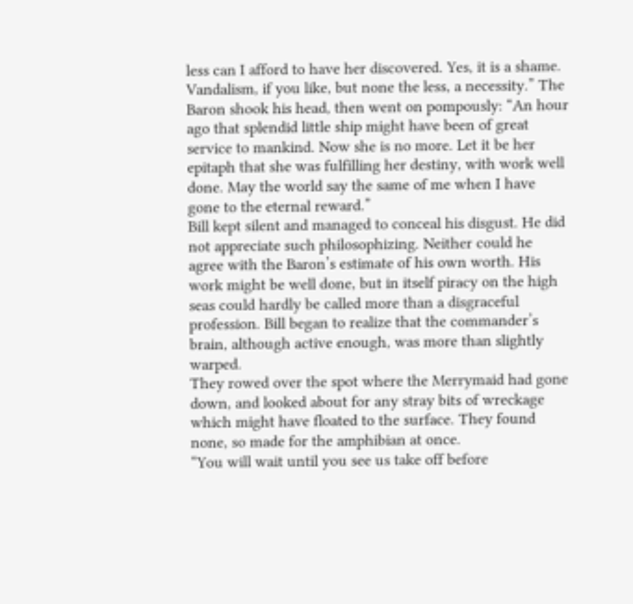less can I afford to have her discovered. Yes, it is a shame. Vandalism, if you like, but none the less, a necessity.” The Baron shook his head, then went on pompously: “An hour ago that splendid little ship might have been of great service to mankind. Now she is no more. Let it be her epitaph that she was fulfilling her destiny, with work well done. May the world say the same of me when I have gone to the eternal reward.”
Bill kept silent and managed to conceal his disgust. He did not appreciate such philosophizing. Neither could he agree with the Baron’s estimate of his own worth. His work might be well done, but in itself piracy on the high seas could hardly be called more than a disgraceful profession. Bill began to realize that the commander’s brain, although active enough, was more than slightly warped.
They rowed over the spot where the Merrymaid had gone down, and looked about for any stray bits of wreckage which might have floated to the surface. They found none, so made for the amphibian at once.
“You will wait until you see us take off before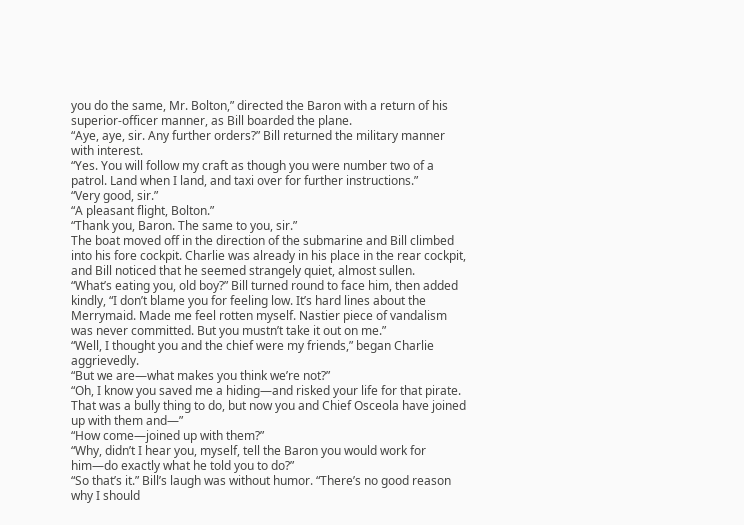you do the same, Mr. Bolton,” directed the Baron with a return of his superior-officer manner, as Bill boarded the plane.
“Aye, aye, sir. Any further orders?” Bill returned the military manner with interest.
“Yes. You will follow my craft as though you were number two of a patrol. Land when I land, and taxi over for further instructions.”
“Very good, sir.”
“A pleasant flight, Bolton.”
“Thank you, Baron. The same to you, sir.”
The boat moved off in the direction of the submarine and Bill climbed into his fore cockpit. Charlie was already in his place in the rear cockpit, and Bill noticed that he seemed strangely quiet, almost sullen.
“What’s eating you, old boy?” Bill turned round to face him, then added kindly, “I don’t blame you for feeling low. It’s hard lines about the Merrymaid. Made me feel rotten myself. Nastier piece of vandalism was never committed. But you mustn’t take it out on me.”
“Well, I thought you and the chief were my friends,” began Charlie aggrievedly.
“But we are—what makes you think we’re not?”
“Oh, I know you saved me a hiding—and risked your life for that pirate. That was a bully thing to do, but now you and Chief Osceola have joined up with them and—”
“How come—joined up with them?”
“Why, didn’t I hear you, myself, tell the Baron you would work for him—do exactly what he told you to do?”
“So that’s it.” Bill’s laugh was without humor. “There’s no good reason why I should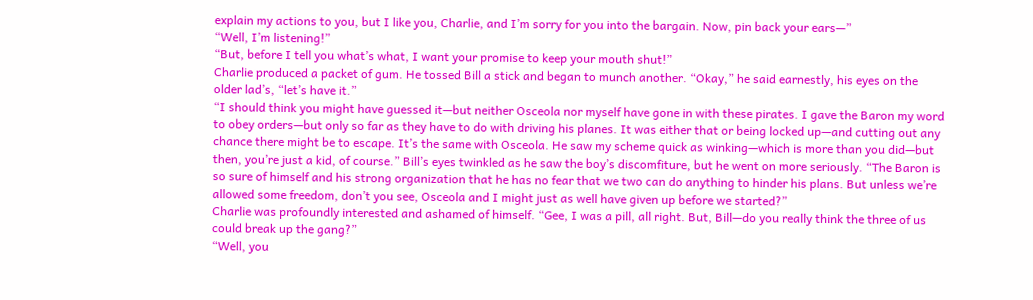explain my actions to you, but I like you, Charlie, and I’m sorry for you into the bargain. Now, pin back your ears—”
“Well, I’m listening!”
“But, before I tell you what’s what, I want your promise to keep your mouth shut!”
Charlie produced a packet of gum. He tossed Bill a stick and began to munch another. “Okay,” he said earnestly, his eyes on the older lad’s, “let’s have it.”
“I should think you might have guessed it—but neither Osceola nor myself have gone in with these pirates. I gave the Baron my word to obey orders—but only so far as they have to do with driving his planes. It was either that or being locked up—and cutting out any chance there might be to escape. It’s the same with Osceola. He saw my scheme quick as winking—which is more than you did—but then, you’re just a kid, of course.” Bill’s eyes twinkled as he saw the boy’s discomfiture, but he went on more seriously. “The Baron is so sure of himself and his strong organization that he has no fear that we two can do anything to hinder his plans. But unless we’re allowed some freedom, don’t you see, Osceola and I might just as well have given up before we started?”
Charlie was profoundly interested and ashamed of himself. “Gee, I was a pill, all right. But, Bill—do you really think the three of us could break up the gang?”
“Well, you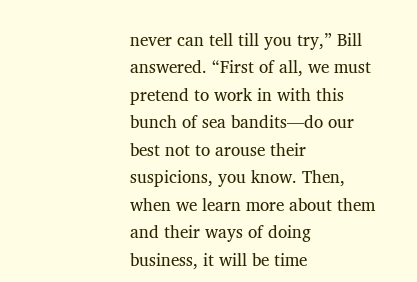never can tell till you try,” Bill answered. “First of all, we must pretend to work in with this bunch of sea bandits—do our best not to arouse their suspicions, you know. Then, when we learn more about them and their ways of doing business, it will be time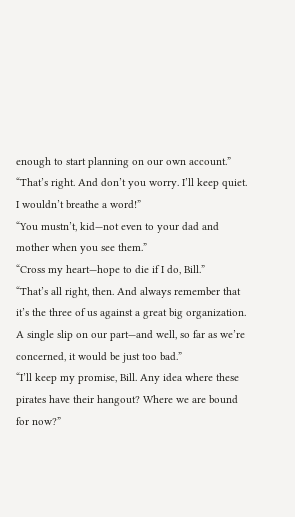enough to start planning on our own account.”
“That’s right. And don’t you worry. I’ll keep quiet. I wouldn’t breathe a word!”
“You mustn’t, kid—not even to your dad and mother when you see them.”
“Cross my heart—hope to die if I do, Bill.”
“That’s all right, then. And always remember that it’s the three of us against a great big organization. A single slip on our part—and well, so far as we’re concerned, it would be just too bad.”
“I’ll keep my promise, Bill. Any idea where these pirates have their hangout? Where we are bound for now?”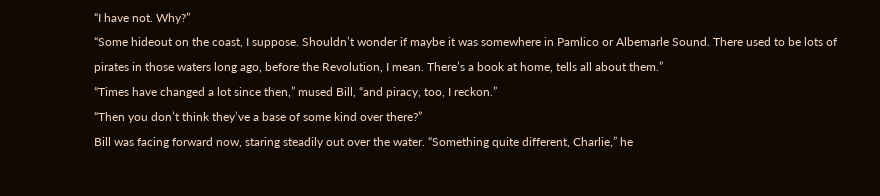“I have not. Why?”
“Some hideout on the coast, I suppose. Shouldn’t wonder if maybe it was somewhere in Pamlico or Albemarle Sound. There used to be lots of pirates in those waters long ago, before the Revolution, I mean. There’s a book at home, tells all about them.”
“Times have changed a lot since then,” mused Bill, “and piracy, too, I reckon.”
“Then you don’t think they’ve a base of some kind over there?”
Bill was facing forward now, staring steadily out over the water. “Something quite different, Charlie,” he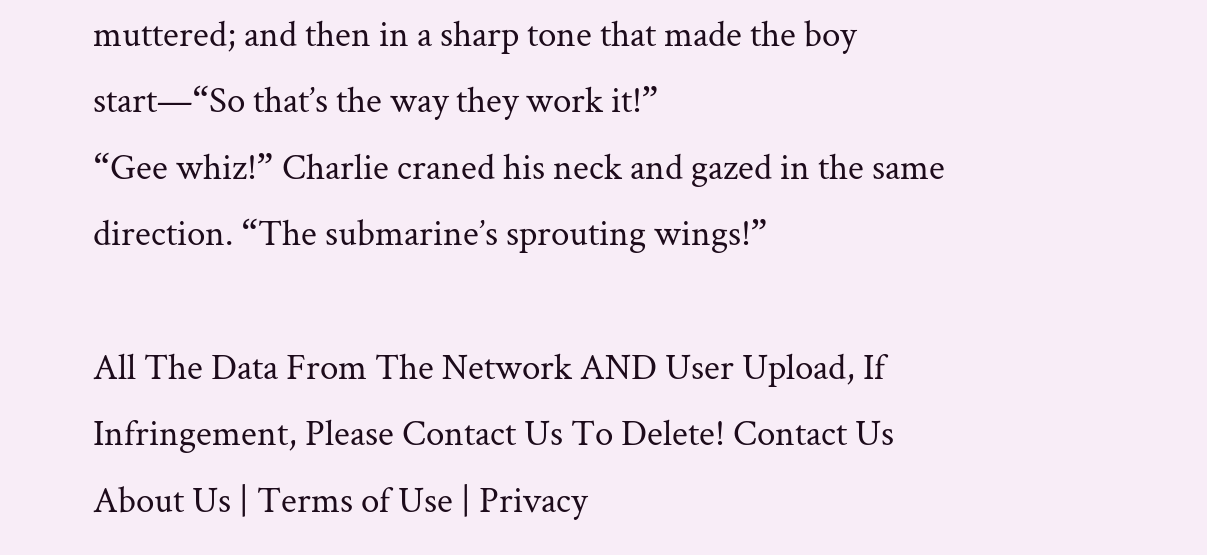muttered; and then in a sharp tone that made the boy start—“So that’s the way they work it!”
“Gee whiz!” Charlie craned his neck and gazed in the same direction. “The submarine’s sprouting wings!”

All The Data From The Network AND User Upload, If Infringement, Please Contact Us To Delete! Contact Us
About Us | Terms of Use | Privacy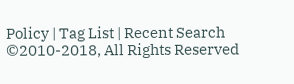Policy | Tag List | Recent Search
©2010-2018, All Rights Reserved